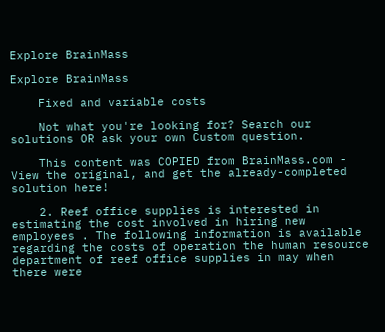Explore BrainMass

Explore BrainMass

    Fixed and variable costs

    Not what you're looking for? Search our solutions OR ask your own Custom question.

    This content was COPIED from BrainMass.com - View the original, and get the already-completed solution here!

    2. Reef office supplies is interested in estimating the cost involved in hiring new employees . The following information is available regarding the costs of operation the human resource department of reef office supplies in may when there were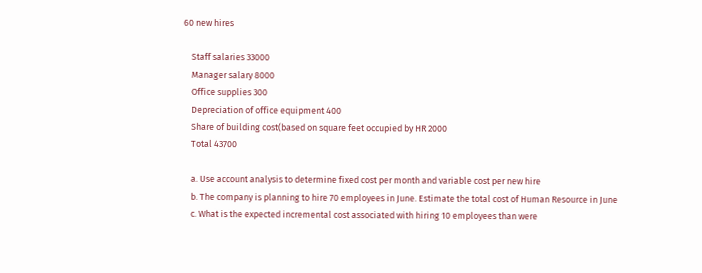60 new hires

    Staff salaries 33000
    Manager salary 8000
    Office supplies 300
    Depreciation of office equipment 400
    Share of building cost(based on square feet occupied by HR 2000
    Total 43700

    a. Use account analysis to determine fixed cost per month and variable cost per new hire
    b. The company is planning to hire 70 employees in June. Estimate the total cost of Human Resource in June
    c. What is the expected incremental cost associated with hiring 10 employees than were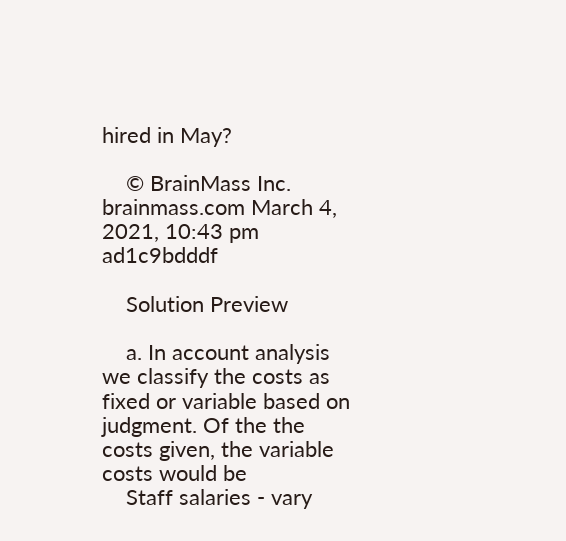hired in May?

    © BrainMass Inc. brainmass.com March 4, 2021, 10:43 pm ad1c9bdddf

    Solution Preview

    a. In account analysis we classify the costs as fixed or variable based on judgment. Of the the costs given, the variable costs would be
    Staff salaries - vary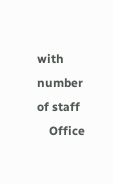with number of staff
    Office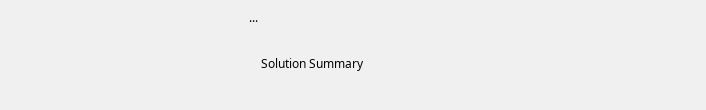...

    Solution Summary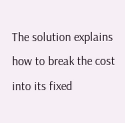The solution explains how to break the cost into its fixed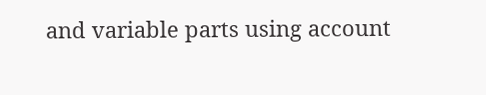and variable parts using account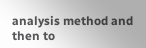analysis method and then to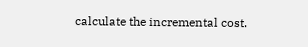calculate the incremental cost.